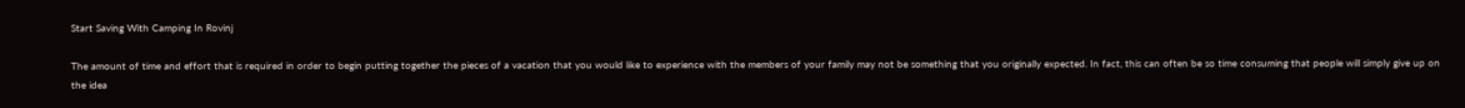Start Saving With Camping In Rovinj

The amount of time and effort that is required in order to begin putting together the pieces of a vacation that you would like to experience with the members of your family may not be something that you originally expected. In fact, this can often be so time consuming that people will simply give up on the idea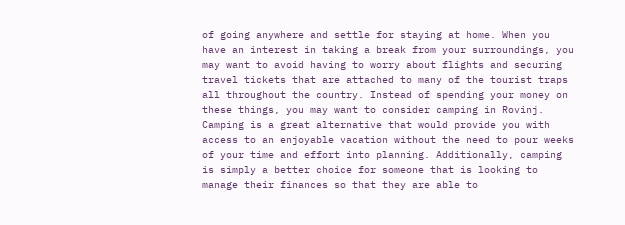of going anywhere and settle for staying at home. When you have an interest in taking a break from your surroundings, you may want to avoid having to worry about flights and securing travel tickets that are attached to many of the tourist traps all throughout the country. Instead of spending your money on these things, you may want to consider camping in Rovinj. Camping is a great alternative that would provide you with access to an enjoyable vacation without the need to pour weeks of your time and effort into planning. Additionally, camping is simply a better choice for someone that is looking to manage their finances so that they are able to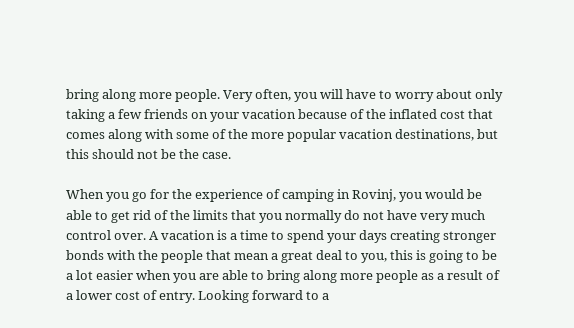bring along more people. Very often, you will have to worry about only taking a few friends on your vacation because of the inflated cost that comes along with some of the more popular vacation destinations, but this should not be the case.

When you go for the experience of camping in Rovinj, you would be able to get rid of the limits that you normally do not have very much control over. A vacation is a time to spend your days creating stronger bonds with the people that mean a great deal to you, this is going to be a lot easier when you are able to bring along more people as a result of a lower cost of entry. Looking forward to a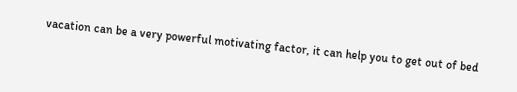vacation can be a very powerful motivating factor, it can help you to get out of bed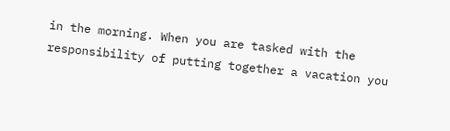in the morning. When you are tasked with the responsibility of putting together a vacation you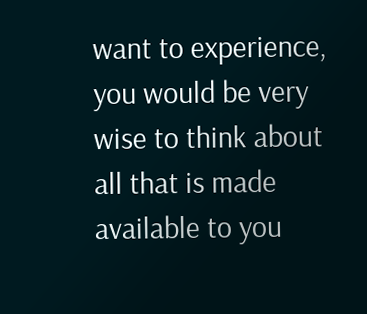want to experience, you would be very wise to think about all that is made available to you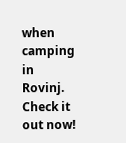when camping in Rovinj. Check it out now!